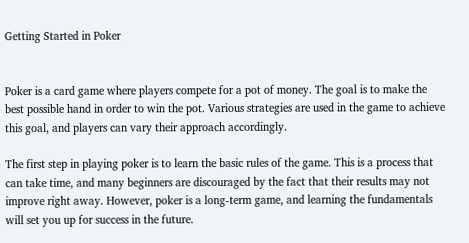Getting Started in Poker


Poker is a card game where players compete for a pot of money. The goal is to make the best possible hand in order to win the pot. Various strategies are used in the game to achieve this goal, and players can vary their approach accordingly.

The first step in playing poker is to learn the basic rules of the game. This is a process that can take time, and many beginners are discouraged by the fact that their results may not improve right away. However, poker is a long-term game, and learning the fundamentals will set you up for success in the future.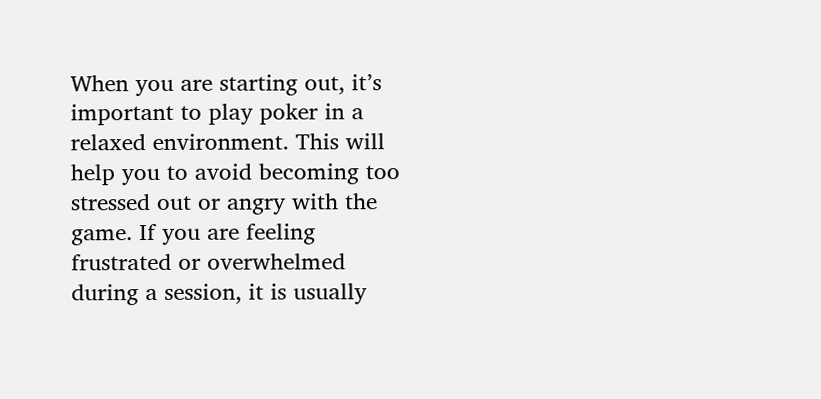When you are starting out, it’s important to play poker in a relaxed environment. This will help you to avoid becoming too stressed out or angry with the game. If you are feeling frustrated or overwhelmed during a session, it is usually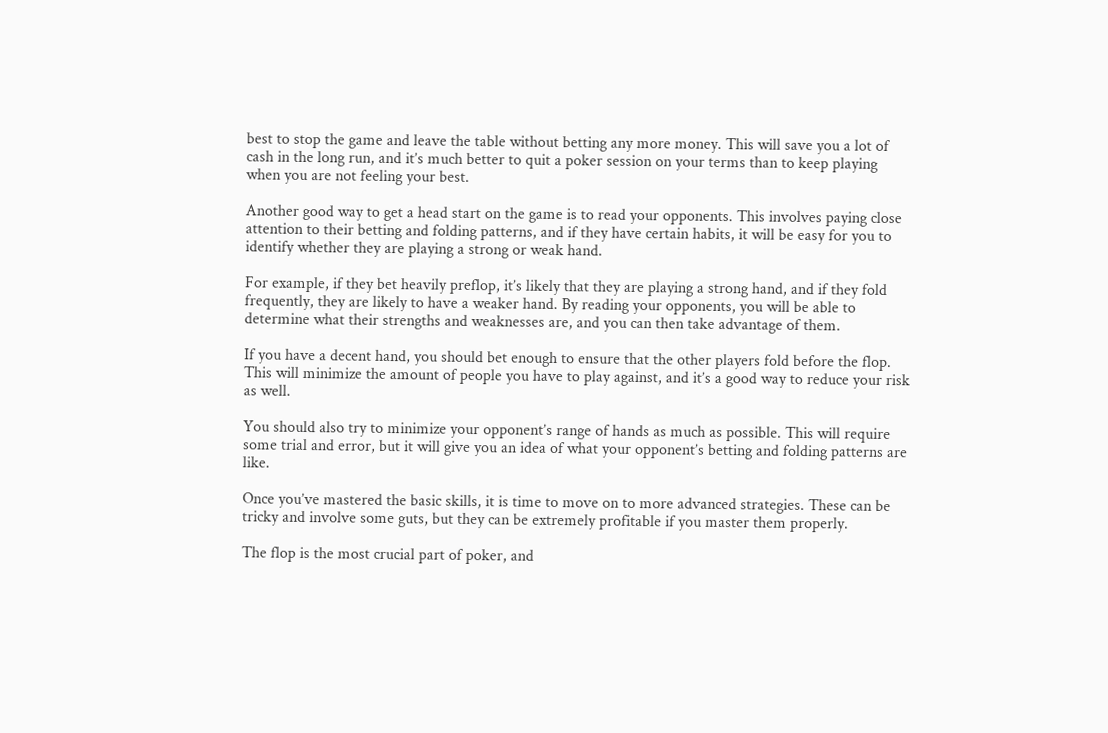best to stop the game and leave the table without betting any more money. This will save you a lot of cash in the long run, and it’s much better to quit a poker session on your terms than to keep playing when you are not feeling your best.

Another good way to get a head start on the game is to read your opponents. This involves paying close attention to their betting and folding patterns, and if they have certain habits, it will be easy for you to identify whether they are playing a strong or weak hand.

For example, if they bet heavily preflop, it’s likely that they are playing a strong hand, and if they fold frequently, they are likely to have a weaker hand. By reading your opponents, you will be able to determine what their strengths and weaknesses are, and you can then take advantage of them.

If you have a decent hand, you should bet enough to ensure that the other players fold before the flop. This will minimize the amount of people you have to play against, and it’s a good way to reduce your risk as well.

You should also try to minimize your opponent’s range of hands as much as possible. This will require some trial and error, but it will give you an idea of what your opponent’s betting and folding patterns are like.

Once you’ve mastered the basic skills, it is time to move on to more advanced strategies. These can be tricky and involve some guts, but they can be extremely profitable if you master them properly.

The flop is the most crucial part of poker, and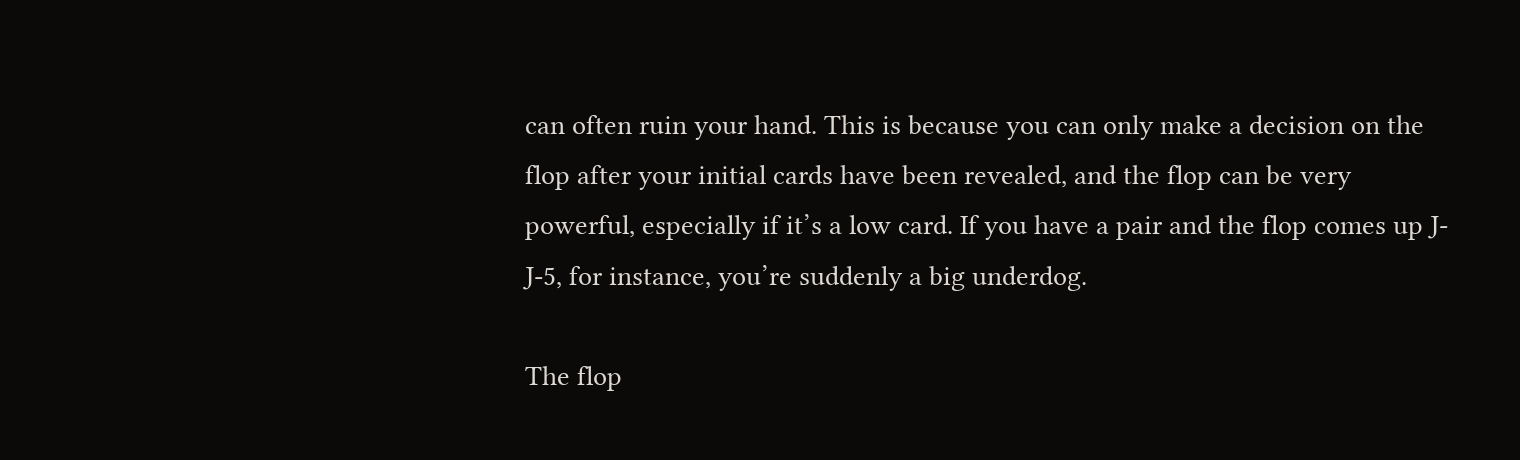can often ruin your hand. This is because you can only make a decision on the flop after your initial cards have been revealed, and the flop can be very powerful, especially if it’s a low card. If you have a pair and the flop comes up J-J-5, for instance, you’re suddenly a big underdog.

The flop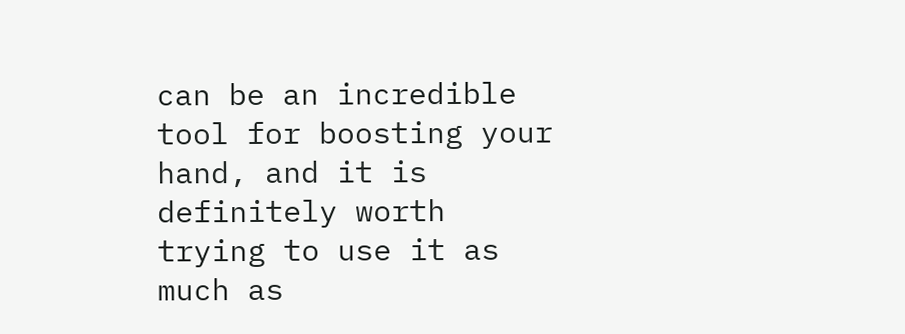can be an incredible tool for boosting your hand, and it is definitely worth trying to use it as much as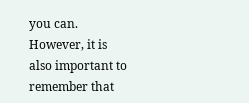you can. However, it is also important to remember that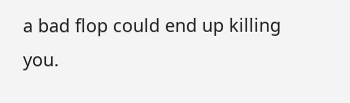a bad flop could end up killing you.